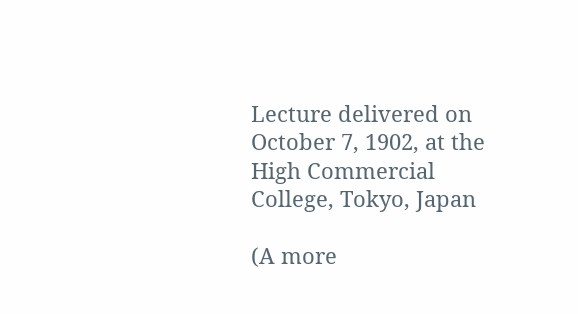Lecture delivered on October 7, 1902, at the High Commercial College, Tokyo, Japan

(A more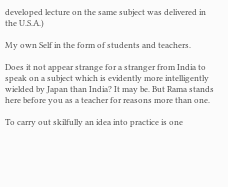developed lecture on the same subject was delivered in the U.S.A.)

My own Self in the form of students and teachers.

Does it not appear strange for a stranger from India to speak on a subject which is evidently more intelligently wielded by Japan than India? It may be. But Rama stands here before you as a teacher for reasons more than one.

To carry out skilfully an idea into practice is one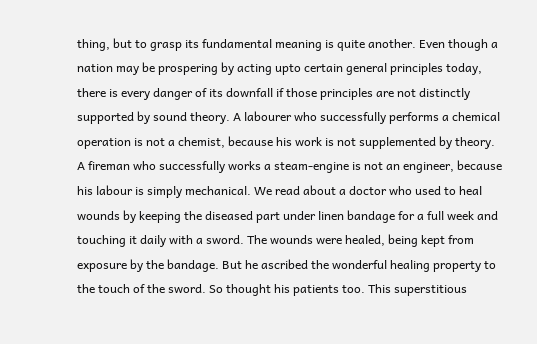thing, but to grasp its fundamental meaning is quite another. Even though a nation may be prospering by acting upto certain general principles today, there is every danger of its downfall if those principles are not distinctly supported by sound theory. A labourer who successfully performs a chemical operation is not a chemist, because his work is not supplemented by theory. A fireman who successfully works a steam-engine is not an engineer, because his labour is simply mechanical. We read about a doctor who used to heal wounds by keeping the diseased part under linen bandage for a full week and touching it daily with a sword. The wounds were healed, being kept from exposure by the bandage. But he ascribed the wonderful healing property to the touch of the sword. So thought his patients too. This superstitious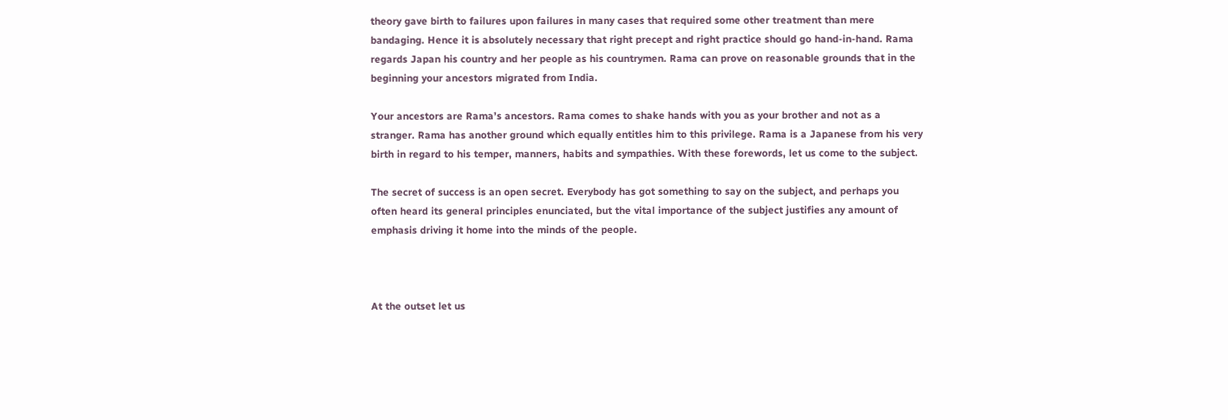theory gave birth to failures upon failures in many cases that required some other treatment than mere bandaging. Hence it is absolutely necessary that right precept and right practice should go hand-in-hand. Rama regards Japan his country and her people as his countrymen. Rama can prove on reasonable grounds that in the beginning your ancestors migrated from India.

Your ancestors are Rama’s ancestors. Rama comes to shake hands with you as your brother and not as a stranger. Rama has another ground which equally entitles him to this privilege. Rama is a Japanese from his very birth in regard to his temper, manners, habits and sympathies. With these forewords, let us come to the subject.

The secret of success is an open secret. Everybody has got something to say on the subject, and perhaps you often heard its general principles enunciated, but the vital importance of the subject justifies any amount of emphasis driving it home into the minds of the people.



At the outset let us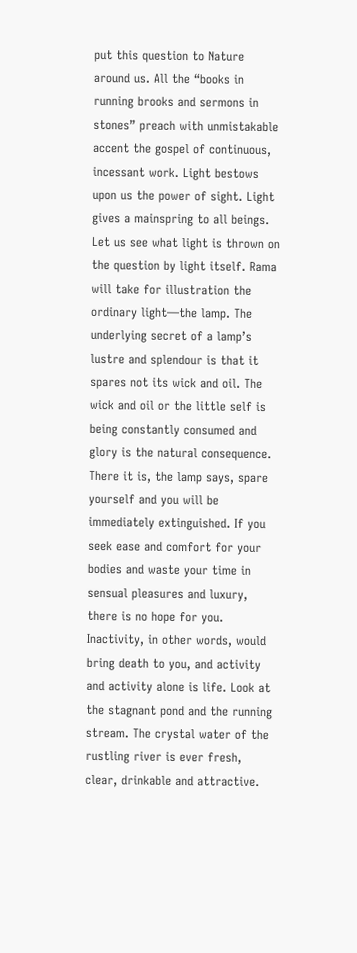put this question to Nature around us. All the “books in running brooks and sermons in stones” preach with unmistakable accent the gospel of continuous, incessant work. Light bestows upon us the power of sight. Light gives a mainspring to all beings. Let us see what light is thrown on the question by light itself. Rama will take for illustration the ordinary light—the lamp. The underlying secret of a lamp’s lustre and splendour is that it spares not its wick and oil. The wick and oil or the little self is being constantly consumed and glory is the natural consequence. There it is, the lamp says, spare yourself and you will be immediately extinguished. If you seek ease and comfort for your bodies and waste your time in sensual pleasures and luxury, there is no hope for you. Inactivity, in other words, would bring death to you, and activity and activity alone is life. Look at the stagnant pond and the running stream. The crystal water of the rustling river is ever fresh, clear, drinkable and attractive.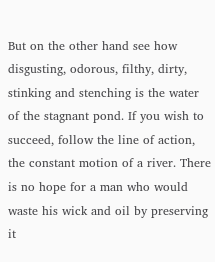But on the other hand see how disgusting, odorous, filthy, dirty, stinking and stenching is the water of the stagnant pond. If you wish to succeed, follow the line of action, the constant motion of a river. There is no hope for a man who would waste his wick and oil by preserving it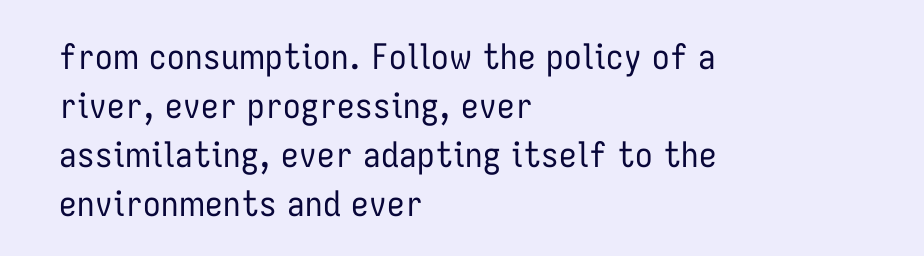from consumption. Follow the policy of a river, ever progressing, ever assimilating, ever adapting itself to the environments and ever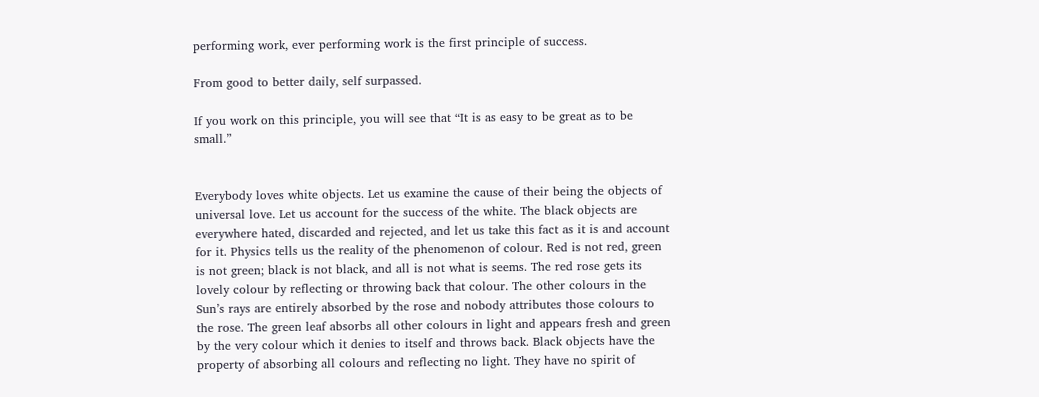performing work, ever performing work is the first principle of success.

From good to better daily, self surpassed.

If you work on this principle, you will see that “It is as easy to be great as to be small.”


Everybody loves white objects. Let us examine the cause of their being the objects of universal love. Let us account for the success of the white. The black objects are everywhere hated, discarded and rejected, and let us take this fact as it is and account for it. Physics tells us the reality of the phenomenon of colour. Red is not red, green is not green; black is not black, and all is not what is seems. The red rose gets its lovely colour by reflecting or throwing back that colour. The other colours in the Sun’s rays are entirely absorbed by the rose and nobody attributes those colours to the rose. The green leaf absorbs all other colours in light and appears fresh and green by the very colour which it denies to itself and throws back. Black objects have the property of absorbing all colours and reflecting no light. They have no spirit of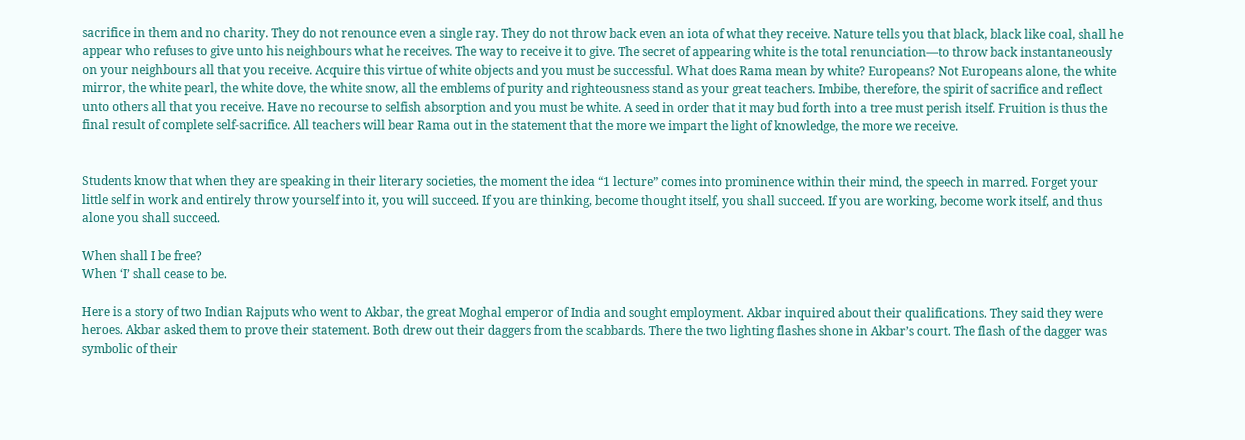sacrifice in them and no charity. They do not renounce even a single ray. They do not throw back even an iota of what they receive. Nature tells you that black, black like coal, shall he appear who refuses to give unto his neighbours what he receives. The way to receive it to give. The secret of appearing white is the total renunciation—to throw back instantaneously on your neighbours all that you receive. Acquire this virtue of white objects and you must be successful. What does Rama mean by white? Europeans? Not Europeans alone, the white mirror, the white pearl, the white dove, the white snow, all the emblems of purity and righteousness stand as your great teachers. Imbibe, therefore, the spirit of sacrifice and reflect unto others all that you receive. Have no recourse to selfish absorption and you must be white. A seed in order that it may bud forth into a tree must perish itself. Fruition is thus the final result of complete self-sacrifice. All teachers will bear Rama out in the statement that the more we impart the light of knowledge, the more we receive.


Students know that when they are speaking in their literary societies, the moment the idea “1 lecture” comes into prominence within their mind, the speech in marred. Forget your little self in work and entirely throw yourself into it, you will succeed. If you are thinking, become thought itself, you shall succeed. If you are working, become work itself, and thus alone you shall succeed.

When shall I be free?
When ‘I’ shall cease to be.

Here is a story of two Indian Rajputs who went to Akbar, the great Moghal emperor of India and sought employment. Akbar inquired about their qualifications. They said they were heroes. Akbar asked them to prove their statement. Both drew out their daggers from the scabbards. There the two lighting flashes shone in Akbar’s court. The flash of the dagger was symbolic of their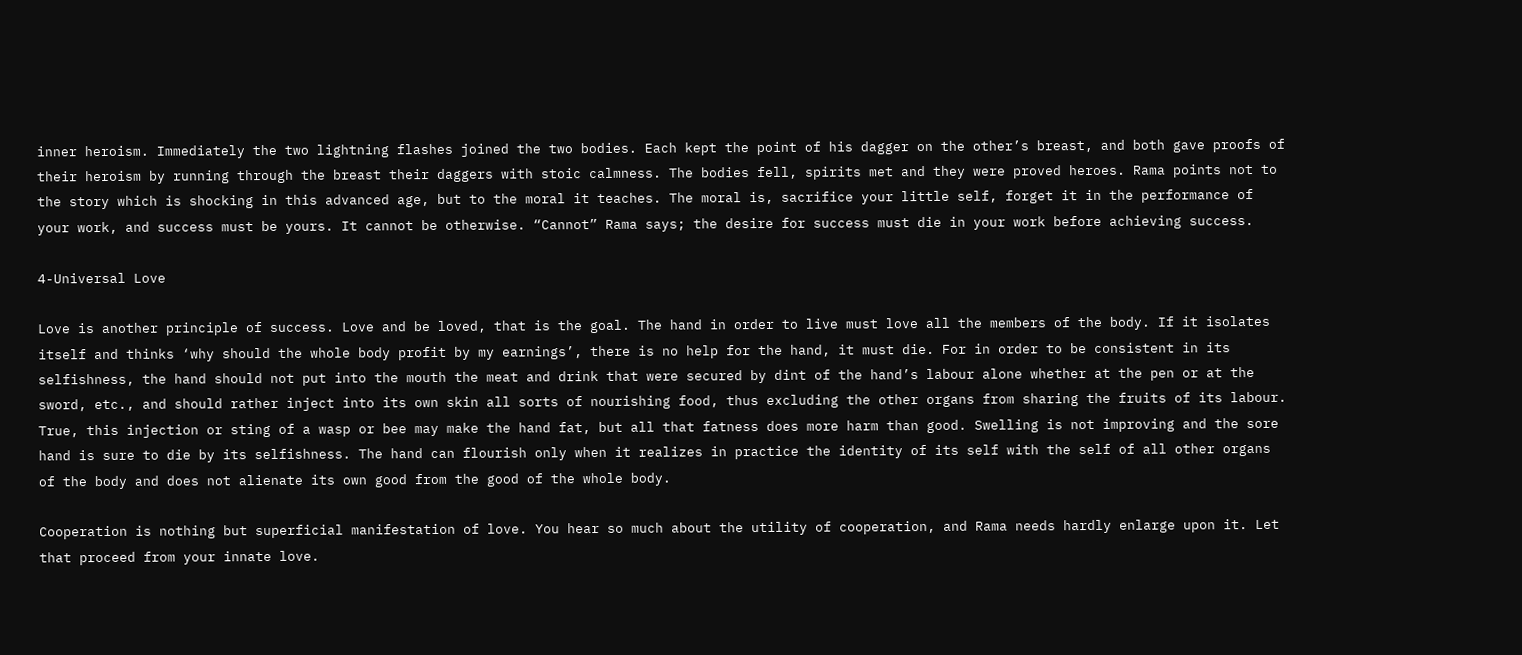inner heroism. Immediately the two lightning flashes joined the two bodies. Each kept the point of his dagger on the other’s breast, and both gave proofs of their heroism by running through the breast their daggers with stoic calmness. The bodies fell, spirits met and they were proved heroes. Rama points not to the story which is shocking in this advanced age, but to the moral it teaches. The moral is, sacrifice your little self, forget it in the performance of your work, and success must be yours. It cannot be otherwise. “Cannot” Rama says; the desire for success must die in your work before achieving success.

4-Universal Love

Love is another principle of success. Love and be loved, that is the goal. The hand in order to live must love all the members of the body. If it isolates itself and thinks ‘why should the whole body profit by my earnings’, there is no help for the hand, it must die. For in order to be consistent in its selfishness, the hand should not put into the mouth the meat and drink that were secured by dint of the hand’s labour alone whether at the pen or at the sword, etc., and should rather inject into its own skin all sorts of nourishing food, thus excluding the other organs from sharing the fruits of its labour. True, this injection or sting of a wasp or bee may make the hand fat, but all that fatness does more harm than good. Swelling is not improving and the sore hand is sure to die by its selfishness. The hand can flourish only when it realizes in practice the identity of its self with the self of all other organs of the body and does not alienate its own good from the good of the whole body.

Cooperation is nothing but superficial manifestation of love. You hear so much about the utility of cooperation, and Rama needs hardly enlarge upon it. Let that proceed from your innate love.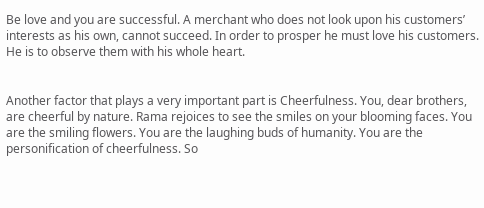Be love and you are successful. A merchant who does not look upon his customers’ interests as his own, cannot succeed. In order to prosper he must love his customers. He is to observe them with his whole heart.


Another factor that plays a very important part is Cheerfulness. You, dear brothers, are cheerful by nature. Rama rejoices to see the smiles on your blooming faces. You are the smiling flowers. You are the laughing buds of humanity. You are the personification of cheerfulness. So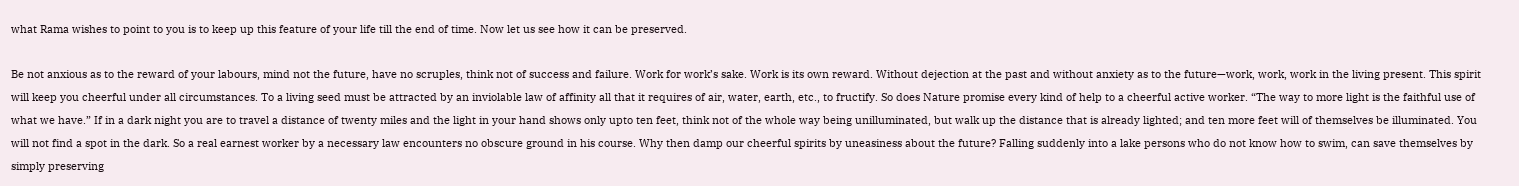what Rama wishes to point to you is to keep up this feature of your life till the end of time. Now let us see how it can be preserved.

Be not anxious as to the reward of your labours, mind not the future, have no scruples, think not of success and failure. Work for work’s sake. Work is its own reward. Without dejection at the past and without anxiety as to the future—work, work, work in the living present. This spirit will keep you cheerful under all circumstances. To a living seed must be attracted by an inviolable law of affinity all that it requires of air, water, earth, etc., to fructify. So does Nature promise every kind of help to a cheerful active worker. “The way to more light is the faithful use of what we have.” If in a dark night you are to travel a distance of twenty miles and the light in your hand shows only upto ten feet, think not of the whole way being unilluminated, but walk up the distance that is already lighted; and ten more feet will of themselves be illuminated. You will not find a spot in the dark. So a real earnest worker by a necessary law encounters no obscure ground in his course. Why then damp our cheerful spirits by uneasiness about the future? Falling suddenly into a lake persons who do not know how to swim, can save themselves by simply preserving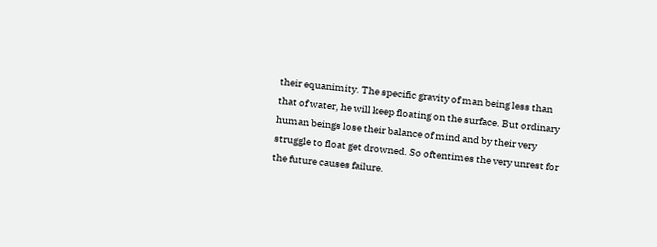their equanimity. The specific gravity of man being less than that of water, he will keep floating on the surface. But ordinary human beings lose their balance of mind and by their very struggle to float get drowned. So oftentimes the very unrest for the future causes failure.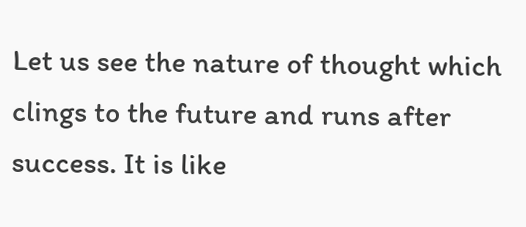Let us see the nature of thought which clings to the future and runs after success. It is like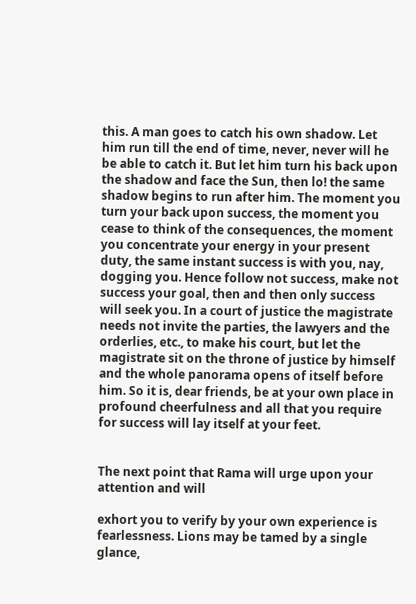this. A man goes to catch his own shadow. Let him run till the end of time, never, never will he be able to catch it. But let him turn his back upon the shadow and face the Sun, then lo! the same shadow begins to run after him. The moment you turn your back upon success, the moment you cease to think of the consequences, the moment you concentrate your energy in your present duty, the same instant success is with you, nay, dogging you. Hence follow not success, make not success your goal, then and then only success will seek you. In a court of justice the magistrate needs not invite the parties, the lawyers and the orderlies, etc., to make his court, but let the magistrate sit on the throne of justice by himself and the whole panorama opens of itself before him. So it is, dear friends, be at your own place in profound cheerfulness and all that you require for success will lay itself at your feet.


The next point that Rama will urge upon your attention and will

exhort you to verify by your own experience is fearlessness. Lions may be tamed by a single glance,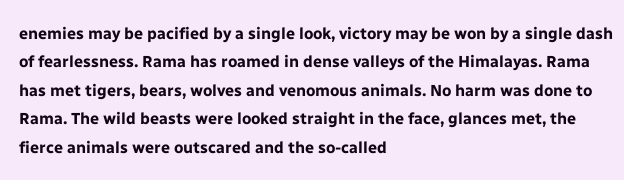enemies may be pacified by a single look, victory may be won by a single dash of fearlessness. Rama has roamed in dense valleys of the Himalayas. Rama has met tigers, bears, wolves and venomous animals. No harm was done to Rama. The wild beasts were looked straight in the face, glances met, the fierce animals were outscared and the so-called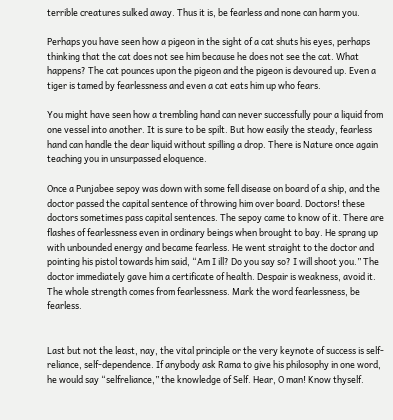terrible creatures sulked away. Thus it is, be fearless and none can harm you.

Perhaps you have seen how a pigeon in the sight of a cat shuts his eyes, perhaps thinking that the cat does not see him because he does not see the cat. What happens? The cat pounces upon the pigeon and the pigeon is devoured up. Even a tiger is tamed by fearlessness and even a cat eats him up who fears.

You might have seen how a trembling hand can never successfully pour a liquid from one vessel into another. It is sure to be spilt. But how easily the steady, fearless hand can handle the dear liquid without spilling a drop. There is Nature once again teaching you in unsurpassed eloquence.

Once a Punjabee sepoy was down with some fell disease on board of a ship, and the doctor passed the capital sentence of throwing him over board. Doctors! these doctors sometimes pass capital sentences. The sepoy came to know of it. There are flashes of fearlessness even in ordinary beings when brought to bay. He sprang up with unbounded energy and became fearless. He went straight to the doctor and pointing his pistol towards him said, “Am I ill? Do you say so? I will shoot you.” The doctor immediately gave him a certificate of health. Despair is weakness, avoid it. The whole strength comes from fearlessness. Mark the word fearlessness, be fearless.


Last but not the least, nay, the vital principle or the very keynote of success is self-reliance, self-dependence. If anybody ask Rama to give his philosophy in one word, he would say “selfreliance,” the knowledge of Self. Hear, O man! Know thyself.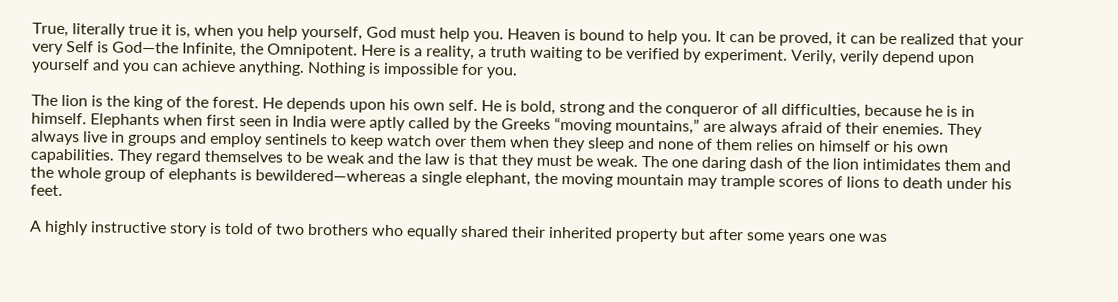True, literally true it is, when you help yourself, God must help you. Heaven is bound to help you. It can be proved, it can be realized that your very Self is God—the Infinite, the Omnipotent. Here is a reality, a truth waiting to be verified by experiment. Verily, verily depend upon yourself and you can achieve anything. Nothing is impossible for you.

The lion is the king of the forest. He depends upon his own self. He is bold, strong and the conqueror of all difficulties, because he is in himself. Elephants when first seen in India were aptly called by the Greeks “moving mountains,” are always afraid of their enemies. They always live in groups and employ sentinels to keep watch over them when they sleep and none of them relies on himself or his own capabilities. They regard themselves to be weak and the law is that they must be weak. The one daring dash of the lion intimidates them and the whole group of elephants is bewildered—whereas a single elephant, the moving mountain may trample scores of lions to death under his feet.

A highly instructive story is told of two brothers who equally shared their inherited property but after some years one was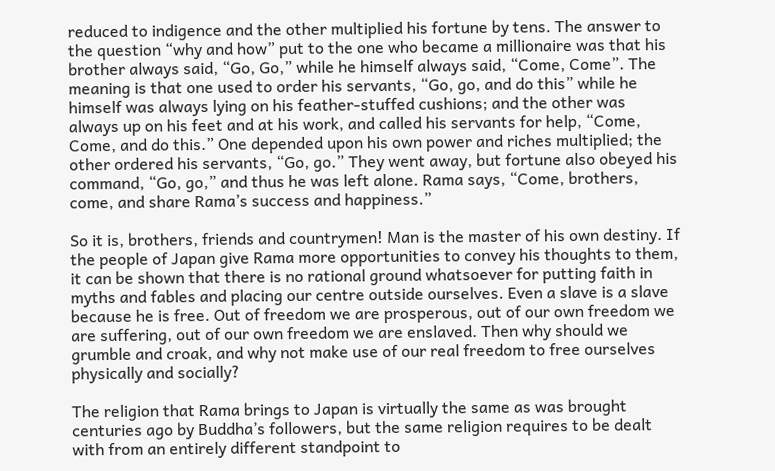reduced to indigence and the other multiplied his fortune by tens. The answer to the question “why and how” put to the one who became a millionaire was that his brother always said, “Go, Go,” while he himself always said, “Come, Come”. The meaning is that one used to order his servants, “Go, go, and do this” while he himself was always lying on his feather-stuffed cushions; and the other was always up on his feet and at his work, and called his servants for help, “Come, Come, and do this.” One depended upon his own power and riches multiplied; the other ordered his servants, “Go, go.” They went away, but fortune also obeyed his command, “Go, go,” and thus he was left alone. Rama says, “Come, brothers, come, and share Rama’s success and happiness.”

So it is, brothers, friends and countrymen! Man is the master of his own destiny. If the people of Japan give Rama more opportunities to convey his thoughts to them, it can be shown that there is no rational ground whatsoever for putting faith in myths and fables and placing our centre outside ourselves. Even a slave is a slave because he is free. Out of freedom we are prosperous, out of our own freedom we are suffering, out of our own freedom we are enslaved. Then why should we grumble and croak, and why not make use of our real freedom to free ourselves physically and socially?

The religion that Rama brings to Japan is virtually the same as was brought centuries ago by Buddha’s followers, but the same religion requires to be dealt with from an entirely different standpoint to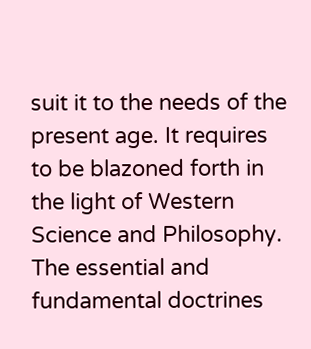suit it to the needs of the present age. It requires to be blazoned forth in the light of Western Science and Philosophy. The essential and fundamental doctrines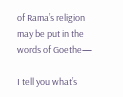of Rama’s religion may be put in the words of Goethe—

I tell you what’s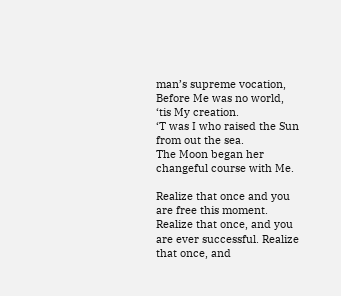man’s supreme vocation,
Before Me was no world, ‘tis My creation.
‘T was I who raised the Sun from out the sea.
The Moon began her changeful course with Me.

Realize that once and you are free this moment. Realize that once, and you are ever successful. Realize that once, and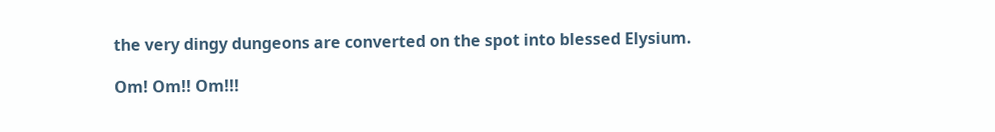the very dingy dungeons are converted on the spot into blessed Elysium.

Om! Om!! Om!!!